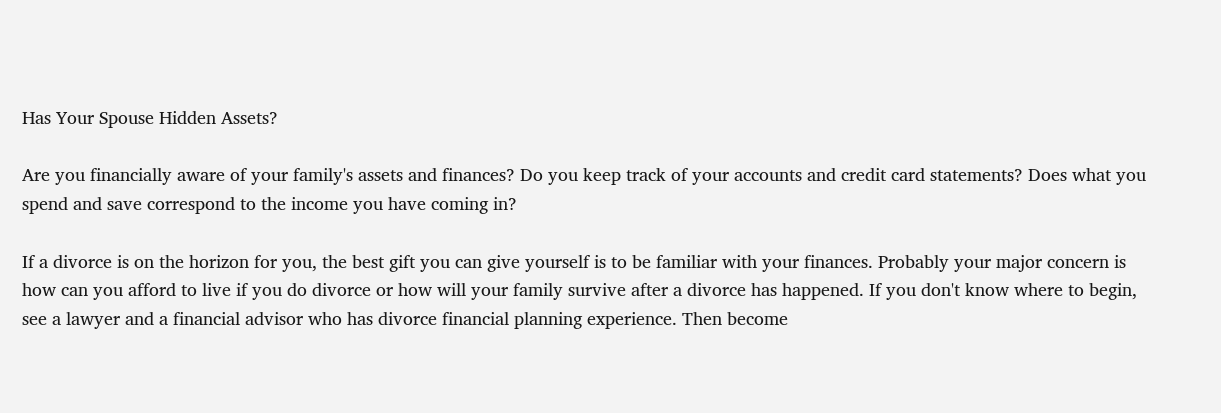Has Your Spouse Hidden Assets?

Are you financially aware of your family's assets and finances? Do you keep track of your accounts and credit card statements? Does what you spend and save correspond to the income you have coming in?

If a divorce is on the horizon for you, the best gift you can give yourself is to be familiar with your finances. Probably your major concern is how can you afford to live if you do divorce or how will your family survive after a divorce has happened. If you don't know where to begin, see a lawyer and a financial advisor who has divorce financial planning experience. Then become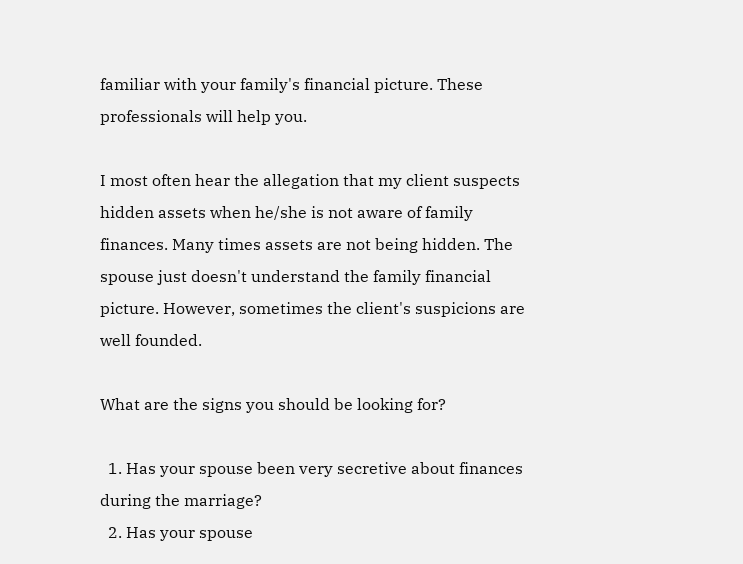familiar with your family's financial picture. These professionals will help you.

I most often hear the allegation that my client suspects hidden assets when he/she is not aware of family finances. Many times assets are not being hidden. The spouse just doesn't understand the family financial picture. However, sometimes the client's suspicions are well founded.

What are the signs you should be looking for?

  1. Has your spouse been very secretive about finances during the marriage?
  2. Has your spouse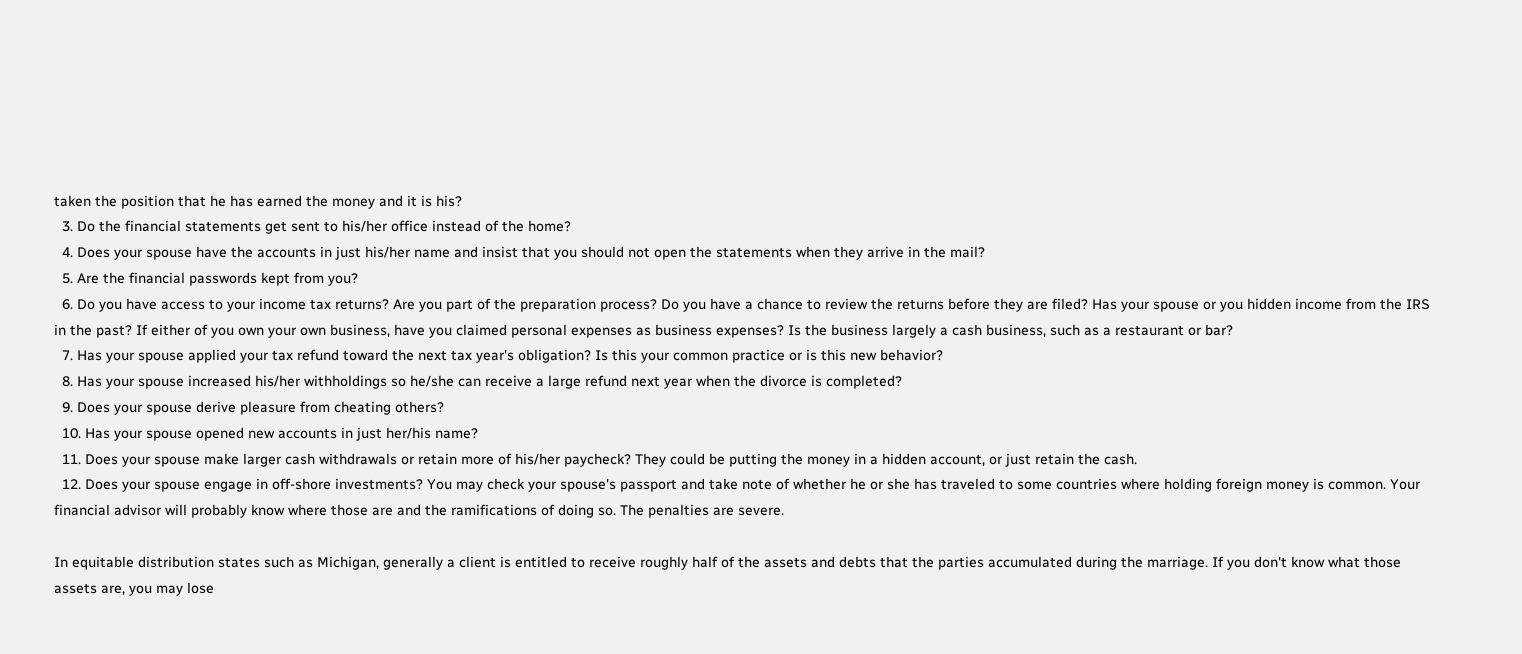taken the position that he has earned the money and it is his?
  3. Do the financial statements get sent to his/her office instead of the home?
  4. Does your spouse have the accounts in just his/her name and insist that you should not open the statements when they arrive in the mail?
  5. Are the financial passwords kept from you?
  6. Do you have access to your income tax returns? Are you part of the preparation process? Do you have a chance to review the returns before they are filed? Has your spouse or you hidden income from the IRS in the past? If either of you own your own business, have you claimed personal expenses as business expenses? Is the business largely a cash business, such as a restaurant or bar?
  7. Has your spouse applied your tax refund toward the next tax year's obligation? Is this your common practice or is this new behavior?
  8. Has your spouse increased his/her withholdings so he/she can receive a large refund next year when the divorce is completed?
  9. Does your spouse derive pleasure from cheating others?
  10. Has your spouse opened new accounts in just her/his name?
  11. Does your spouse make larger cash withdrawals or retain more of his/her paycheck? They could be putting the money in a hidden account, or just retain the cash.
  12. Does your spouse engage in off-shore investments? You may check your spouse's passport and take note of whether he or she has traveled to some countries where holding foreign money is common. Your financial advisor will probably know where those are and the ramifications of doing so. The penalties are severe.

In equitable distribution states such as Michigan, generally a client is entitled to receive roughly half of the assets and debts that the parties accumulated during the marriage. If you don't know what those assets are, you may lose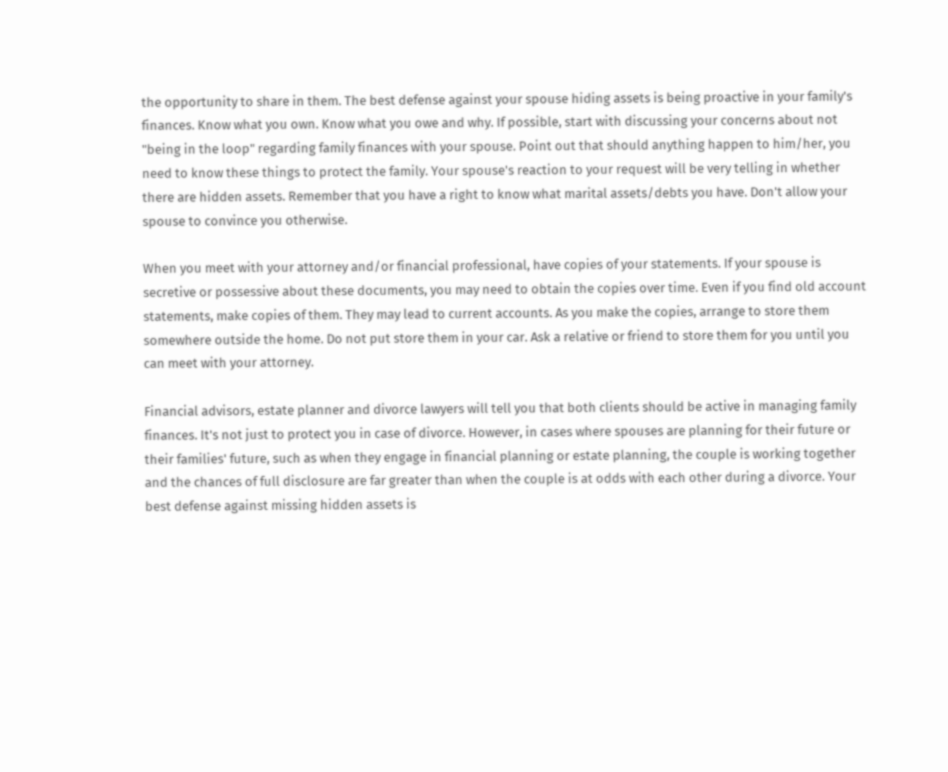the opportunity to share in them. The best defense against your spouse hiding assets is being proactive in your family's finances. Know what you own. Know what you owe and why. If possible, start with discussing your concerns about not "being in the loop" regarding family finances with your spouse. Point out that should anything happen to him/her, you need to know these things to protect the family. Your spouse's reaction to your request will be very telling in whether there are hidden assets. Remember that you have a right to know what marital assets/debts you have. Don't allow your spouse to convince you otherwise.

When you meet with your attorney and/or financial professional, have copies of your statements. If your spouse is secretive or possessive about these documents, you may need to obtain the copies over time. Even if you find old account statements, make copies of them. They may lead to current accounts. As you make the copies, arrange to store them somewhere outside the home. Do not put store them in your car. Ask a relative or friend to store them for you until you can meet with your attorney.

Financial advisors, estate planner and divorce lawyers will tell you that both clients should be active in managing family finances. It's not just to protect you in case of divorce. However, in cases where spouses are planning for their future or their families' future, such as when they engage in financial planning or estate planning, the couple is working together and the chances of full disclosure are far greater than when the couple is at odds with each other during a divorce. Your best defense against missing hidden assets is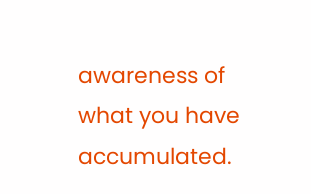awareness of what you have accumulated.